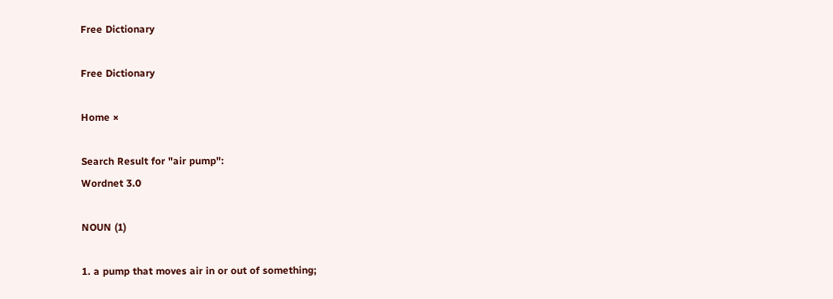Free Dictionary

Free Dictionary

Home ×

Search Result for "air pump":
Wordnet 3.0

NOUN (1)

1. a pump that moves air in or out of something;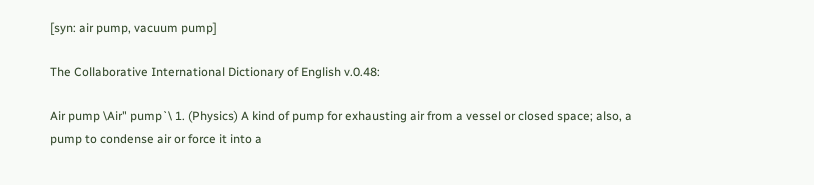[syn: air pump, vacuum pump]

The Collaborative International Dictionary of English v.0.48:

Air pump \Air" pump`\ 1. (Physics) A kind of pump for exhausting air from a vessel or closed space; also, a pump to condense air or force it into a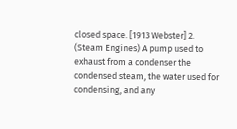closed space. [1913 Webster] 2. (Steam Engines) A pump used to exhaust from a condenser the condensed steam, the water used for condensing, and any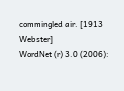commingled air. [1913 Webster]
WordNet (r) 3.0 (2006):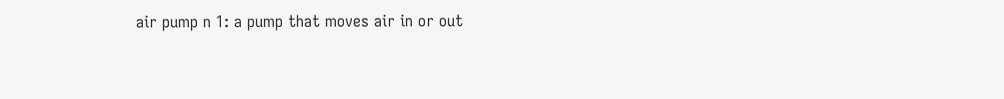air pump n 1: a pump that moves air in or out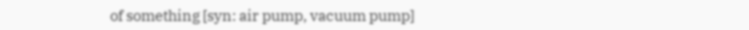of something [syn: air pump, vacuum pump]